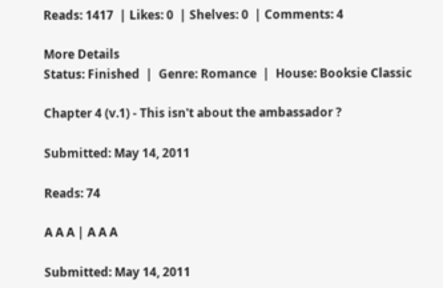Reads: 1417  | Likes: 0  | Shelves: 0  | Comments: 4

More Details
Status: Finished  |  Genre: Romance  |  House: Booksie Classic

Chapter 4 (v.1) - This isn't about the ambassador ?

Submitted: May 14, 2011

Reads: 74

A A A | A A A

Submitted: May 14, 2011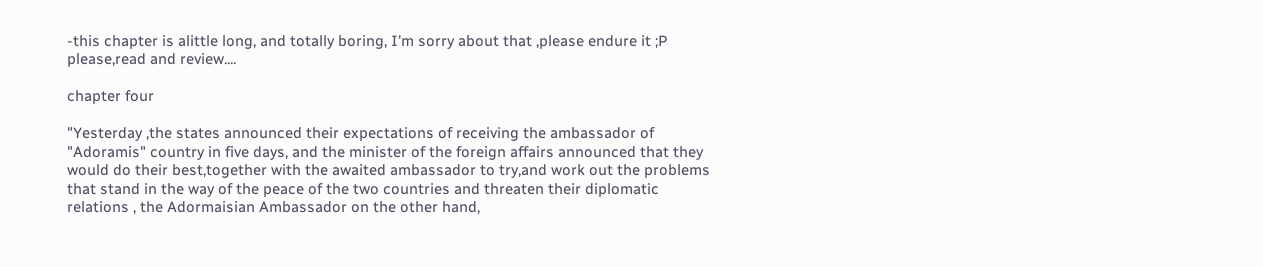-this chapter is alittle long, and totally boring, I'm sorry about that ,please endure it ;P please,read and review....

chapter four

"Yesterday ,the states announced their expectations of receiving the ambassador of "Adoramis" country in five days, and the minister of the foreign affairs announced that they would do their best,together with the awaited ambassador to try,and work out the problems that stand in the way of the peace of the two countries and threaten their diplomatic relations , the Adormaisian Ambassador on the other hand,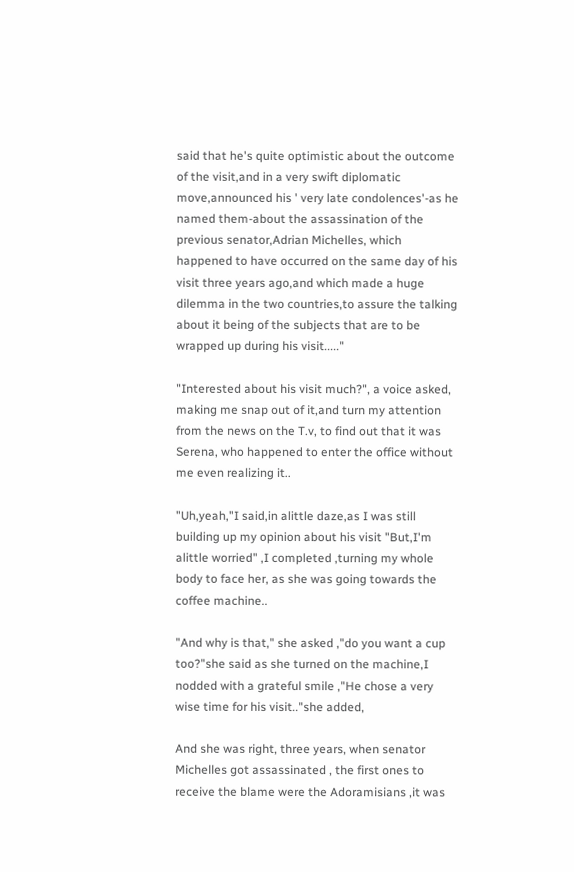said that he's quite optimistic about the outcome of the visit,and in a very swift diplomatic move,announced his ' very late condolences'-as he named them-about the assassination of the previous senator,Adrian Michelles, which happened to have occurred on the same day of his visit three years ago,and which made a huge dilemma in the two countries,to assure the talking about it being of the subjects that are to be wrapped up during his visit....."

"Interested about his visit much?", a voice asked, making me snap out of it,and turn my attention from the news on the T.v, to find out that it was Serena, who happened to enter the office without me even realizing it..

"Uh,yeah,"I said,in alittle daze,as I was still building up my opinion about his visit "But,I'm alittle worried" ,I completed ,turning my whole body to face her, as she was going towards the coffee machine..

"And why is that," she asked ,"do you want a cup too?"she said as she turned on the machine,I nodded with a grateful smile ,"He chose a very wise time for his visit.."she added,

And she was right, three years, when senator Michelles got assassinated , the first ones to receive the blame were the Adoramisians ,it was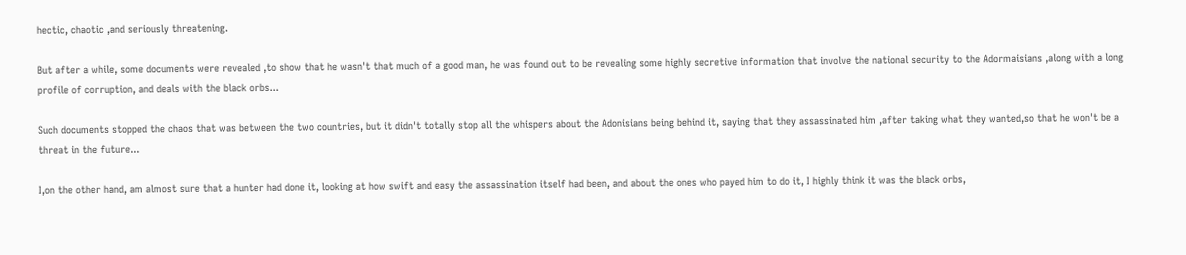hectic, chaotic ,and seriously threatening.

But after a while, some documents were revealed ,to show that he wasn't that much of a good man, he was found out to be revealing some highly secretive information that involve the national security to the Adormaisians ,along with a long profile of corruption, and deals with the black orbs...

Such documents stopped the chaos that was between the two countries, but it didn't totally stop all the whispers about the Adonisians being behind it, saying that they assassinated him ,after taking what they wanted,so that he won't be a threat in the future...

I,on the other hand, am almost sure that a hunter had done it, looking at how swift and easy the assassination itself had been, and about the ones who payed him to do it, I highly think it was the black orbs,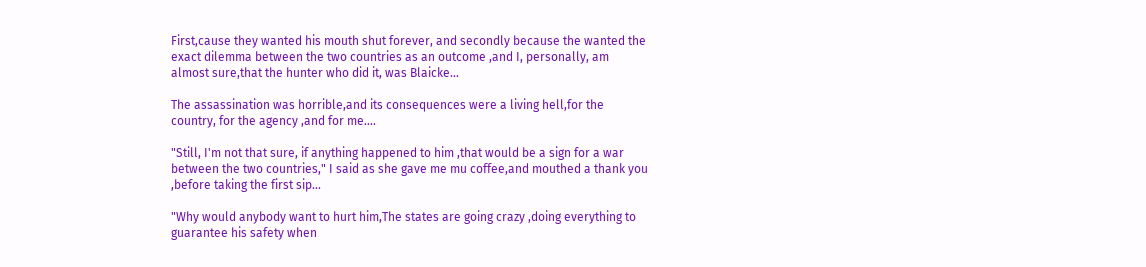First,cause they wanted his mouth shut forever, and secondly because the wanted the exact dilemma between the two countries as an outcome ,and I, personally, am almost sure,that the hunter who did it, was Blaicke...

The assassination was horrible,and its consequences were a living hell,for the country, for the agency ,and for me....

"Still, I'm not that sure, if anything happened to him ,that would be a sign for a war between the two countries," I said as she gave me mu coffee,and mouthed a thank you ,before taking the first sip...

"Why would anybody want to hurt him,The states are going crazy ,doing everything to guarantee his safety when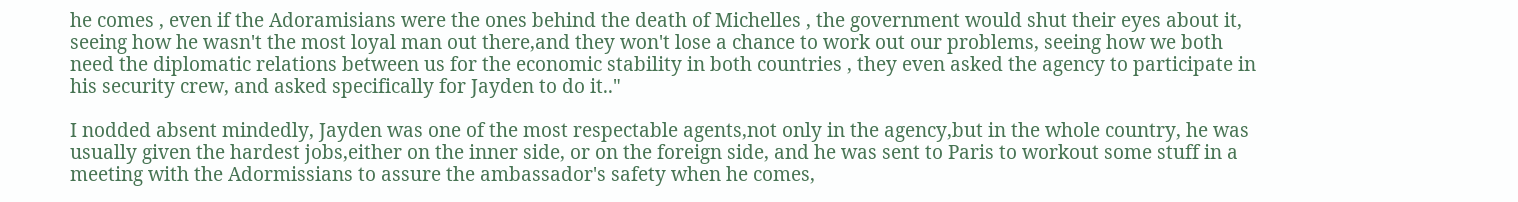he comes , even if the Adoramisians were the ones behind the death of Michelles , the government would shut their eyes about it, seeing how he wasn't the most loyal man out there,and they won't lose a chance to work out our problems, seeing how we both need the diplomatic relations between us for the economic stability in both countries , they even asked the agency to participate in his security crew, and asked specifically for Jayden to do it.."

I nodded absent mindedly, Jayden was one of the most respectable agents,not only in the agency,but in the whole country, he was usually given the hardest jobs,either on the inner side, or on the foreign side, and he was sent to Paris to workout some stuff in a meeting with the Adormissians to assure the ambassador's safety when he comes,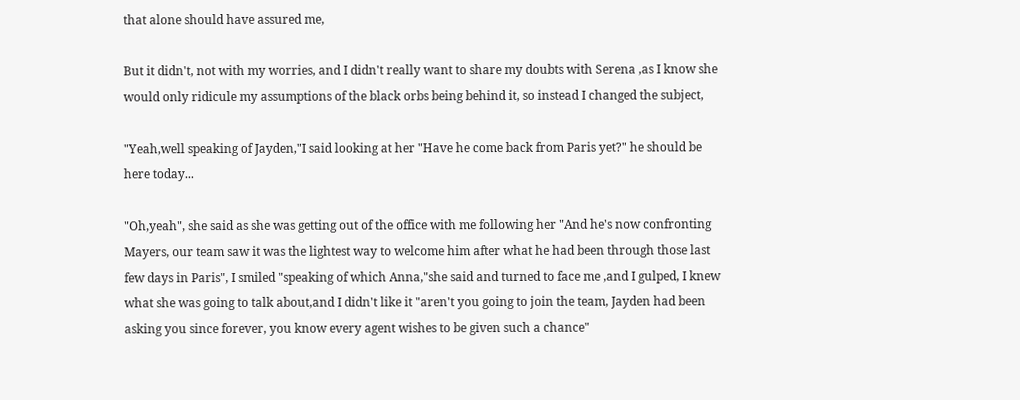that alone should have assured me,

But it didn't, not with my worries, and I didn't really want to share my doubts with Serena ,as I know she would only ridicule my assumptions of the black orbs being behind it, so instead I changed the subject,

"Yeah,well speaking of Jayden,"I said looking at her "Have he come back from Paris yet?" he should be here today...

"Oh,yeah", she said as she was getting out of the office with me following her "And he's now confronting Mayers, our team saw it was the lightest way to welcome him after what he had been through those last few days in Paris", I smiled "speaking of which Anna,"she said and turned to face me ,and I gulped, I knew what she was going to talk about,and I didn't like it "aren't you going to join the team, Jayden had been asking you since forever, you know every agent wishes to be given such a chance"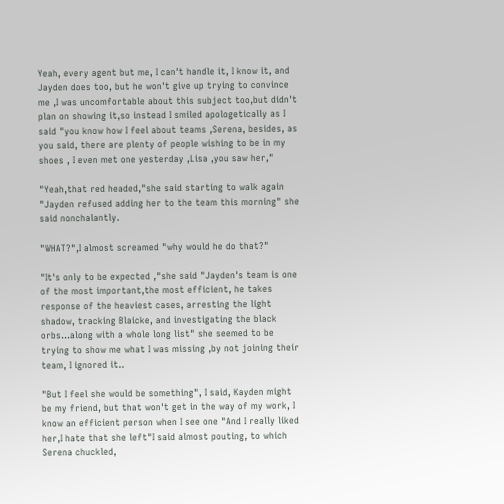Yeah, every agent but me, I can't handle it, I know it, and Jayden does too, but he won't give up trying to convince me ,I was uncomfortable about this subject too,but didn't plan on showing it,so instead I smiled apologetically as I said "you know how I feel about teams ,Serena, besides, as you said, there are plenty of people wishing to be in my shoes , I even met one yesterday ,Lisa ,you saw her,"

"Yeah,that red headed,"she said starting to walk again "Jayden refused adding her to the team this morning" she said nonchalantly.

"WHAT?",I almost screamed "why would he do that?"

"It's only to be expected ,"she said "Jayden's team is one of the most important,the most efficient, he takes response of the heaviest cases, arresting the light shadow, tracking Blaicke, and investigating the black orbs...along with a whole long list" she seemed to be trying to show me what I was missing ,by not joining their team, I ignored it..

"But I feel she would be something", I said, Kayden might be my friend, but that won't get in the way of my work, I know an efficient person when I see one "And I really liked her,I hate that she left"I said almost pouting, to which Serena chuckled,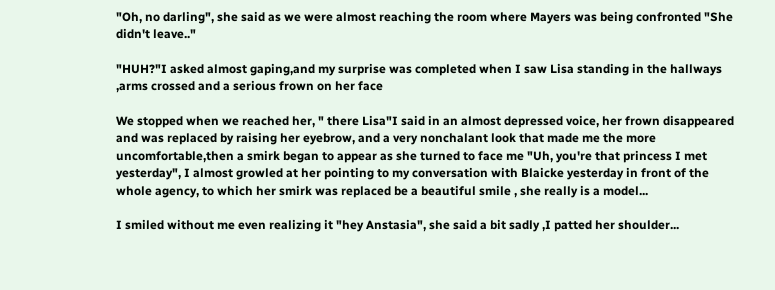"Oh, no darling", she said as we were almost reaching the room where Mayers was being confronted "She didn't leave.."

"HUH?"I asked almost gaping,and my surprise was completed when I saw Lisa standing in the hallways ,arms crossed and a serious frown on her face

We stopped when we reached her, " there Lisa"I said in an almost depressed voice, her frown disappeared and was replaced by raising her eyebrow, and a very nonchalant look that made me the more uncomfortable,then a smirk began to appear as she turned to face me "Uh, you're that princess I met yesterday", I almost growled at her pointing to my conversation with Blaicke yesterday in front of the whole agency, to which her smirk was replaced be a beautiful smile , she really is a model...

I smiled without me even realizing it "hey Anstasia", she said a bit sadly ,I patted her shoulder...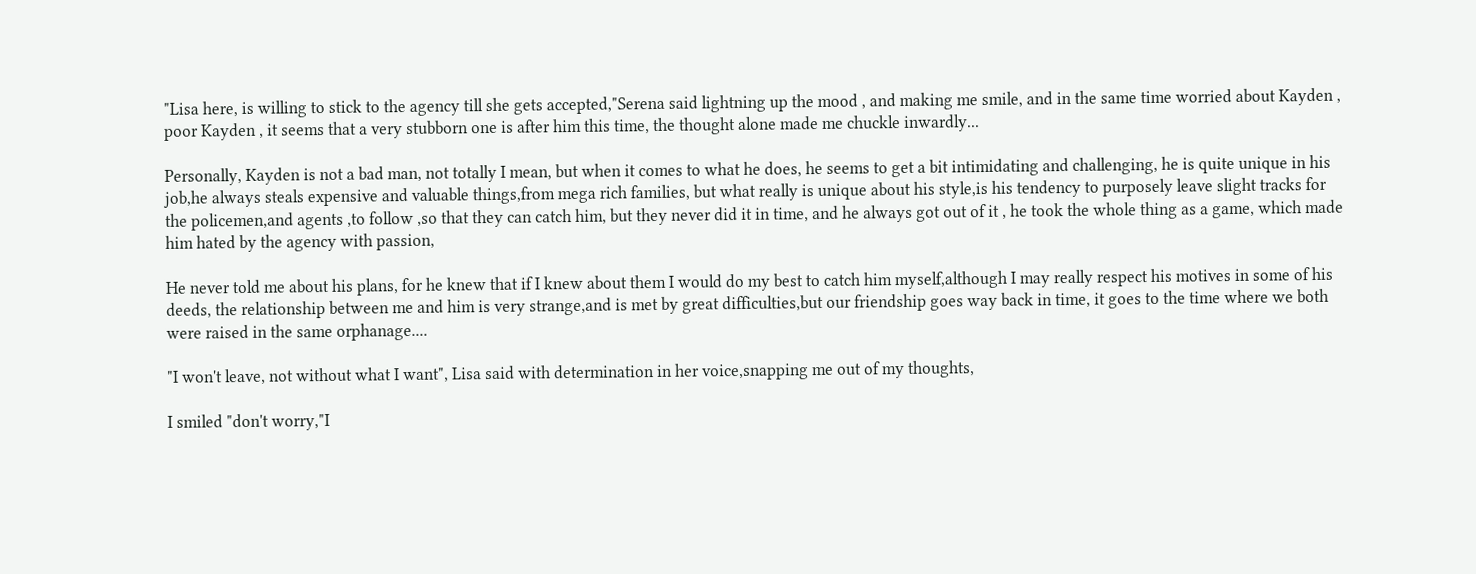"Lisa here, is willing to stick to the agency till she gets accepted,"Serena said lightning up the mood , and making me smile, and in the same time worried about Kayden , poor Kayden , it seems that a very stubborn one is after him this time, the thought alone made me chuckle inwardly...

Personally, Kayden is not a bad man, not totally I mean, but when it comes to what he does, he seems to get a bit intimidating and challenging, he is quite unique in his job,he always steals expensive and valuable things,from mega rich families, but what really is unique about his style,is his tendency to purposely leave slight tracks for the policemen,and agents ,to follow ,so that they can catch him, but they never did it in time, and he always got out of it , he took the whole thing as a game, which made him hated by the agency with passion,

He never told me about his plans, for he knew that if I knew about them I would do my best to catch him myself,although I may really respect his motives in some of his deeds, the relationship between me and him is very strange,and is met by great difficulties,but our friendship goes way back in time, it goes to the time where we both were raised in the same orphanage....

"I won't leave, not without what I want", Lisa said with determination in her voice,snapping me out of my thoughts,

I smiled "don't worry,"I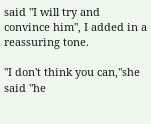said "I will try and convince him", I added in a reassuring tone.

"I don't think you can,"she said "he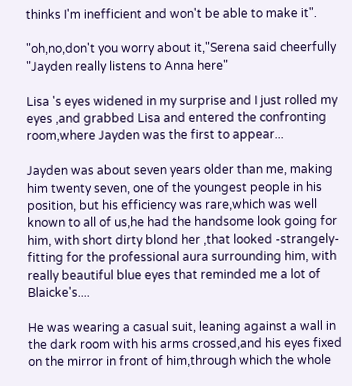thinks I'm inefficient and won't be able to make it".

"oh,no,don't you worry about it,"Serena said cheerfully "Jayden really listens to Anna here"

Lisa 's eyes widened in my surprise and I just rolled my eyes ,and grabbed Lisa and entered the confronting room,where Jayden was the first to appear...

Jayden was about seven years older than me, making him twenty seven, one of the youngest people in his position, but his efficiency was rare,which was well known to all of us,he had the handsome look going for him, with short dirty blond her ,that looked -strangely- fitting for the professional aura surrounding him, with really beautiful blue eyes that reminded me a lot of Blaicke's....

He was wearing a casual suit, leaning against a wall in the dark room with his arms crossed,and his eyes fixed on the mirror in front of him,through which the whole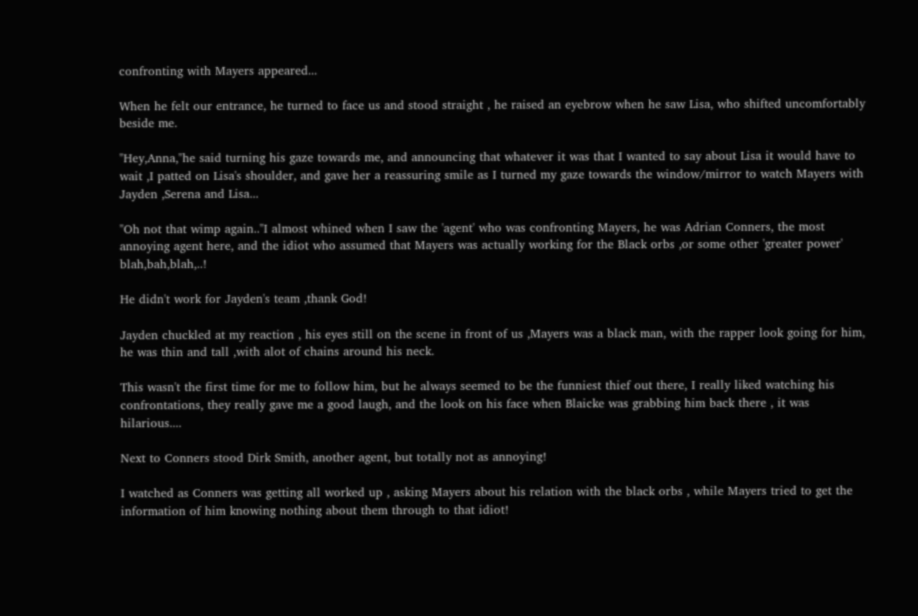confronting with Mayers appeared...

When he felt our entrance, he turned to face us and stood straight , he raised an eyebrow when he saw Lisa, who shifted uncomfortably beside me.

"Hey,Anna,"he said turning his gaze towards me, and announcing that whatever it was that I wanted to say about Lisa it would have to wait ,I patted on Lisa's shoulder, and gave her a reassuring smile as I turned my gaze towards the window/mirror to watch Mayers with Jayden ,Serena and Lisa...

"Oh not that wimp again.."I almost whined when I saw the 'agent' who was confronting Mayers, he was Adrian Conners, the most annoying agent here, and the idiot who assumed that Mayers was actually working for the Black orbs ,or some other 'greater power' blah,bah,blah,..!

He didn't work for Jayden's team ,thank God!

Jayden chuckled at my reaction , his eyes still on the scene in front of us ,Mayers was a black man, with the rapper look going for him, he was thin and tall ,with alot of chains around his neck.

This wasn't the first time for me to follow him, but he always seemed to be the funniest thief out there, I really liked watching his confrontations, they really gave me a good laugh, and the look on his face when Blaicke was grabbing him back there , it was hilarious....

Next to Conners stood Dirk Smith, another agent, but totally not as annoying!

I watched as Conners was getting all worked up , asking Mayers about his relation with the black orbs , while Mayers tried to get the information of him knowing nothing about them through to that idiot!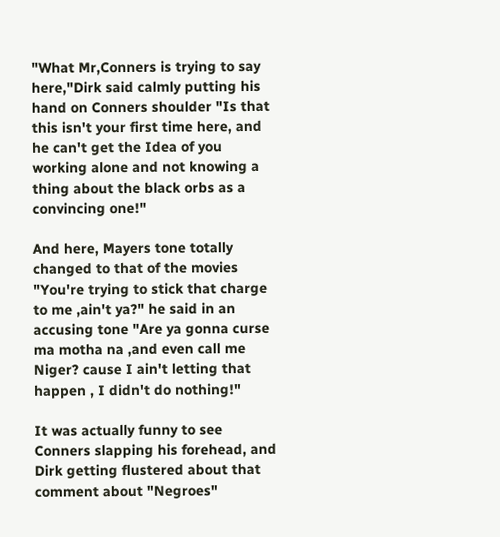"What Mr,Conners is trying to say here,"Dirk said calmly putting his hand on Conners shoulder "Is that this isn't your first time here, and he can't get the Idea of you working alone and not knowing a thing about the black orbs as a convincing one!"

And here, Mayers tone totally changed to that of the movies "You're trying to stick that charge to me ,ain't ya?" he said in an accusing tone "Are ya gonna curse ma motha na ,and even call me Niger? cause I ain't letting that happen , I didn't do nothing!"

It was actually funny to see Conners slapping his forehead, and Dirk getting flustered about that comment about "Negroes"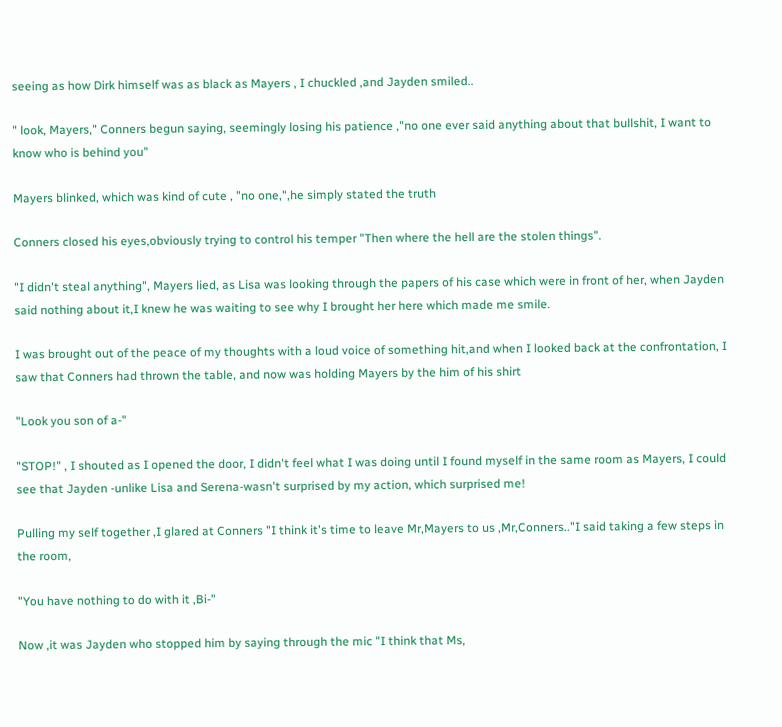seeing as how Dirk himself was as black as Mayers , I chuckled ,and Jayden smiled..

" look, Mayers," Conners begun saying, seemingly losing his patience ,"no one ever said anything about that bullshit, I want to know who is behind you"

Mayers blinked, which was kind of cute , "no one,",he simply stated the truth

Conners closed his eyes,obviously trying to control his temper "Then where the hell are the stolen things".

"I didn't steal anything", Mayers lied, as Lisa was looking through the papers of his case which were in front of her, when Jayden said nothing about it,I knew he was waiting to see why I brought her here which made me smile.

I was brought out of the peace of my thoughts with a loud voice of something hit,and when I looked back at the confrontation, I saw that Conners had thrown the table, and now was holding Mayers by the him of his shirt

"Look you son of a-"

"STOP!" , I shouted as I opened the door, I didn't feel what I was doing until I found myself in the same room as Mayers, I could see that Jayden -unlike Lisa and Serena-wasn't surprised by my action, which surprised me!

Pulling my self together ,I glared at Conners "I think it's time to leave Mr,Mayers to us ,Mr,Conners.."I said taking a few steps in the room,

"You have nothing to do with it ,Bi-"

Now ,it was Jayden who stopped him by saying through the mic "I think that Ms,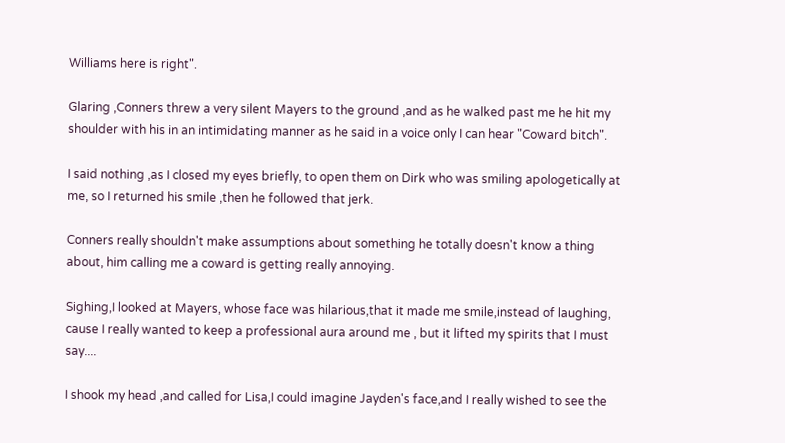Williams here is right".

Glaring ,Conners threw a very silent Mayers to the ground ,and as he walked past me he hit my shoulder with his in an intimidating manner as he said in a voice only I can hear "Coward bitch".

I said nothing ,as I closed my eyes briefly, to open them on Dirk who was smiling apologetically at me, so I returned his smile ,then he followed that jerk.

Conners really shouldn't make assumptions about something he totally doesn't know a thing about, him calling me a coward is getting really annoying.

Sighing,I looked at Mayers, whose face was hilarious,that it made me smile,instead of laughing, cause I really wanted to keep a professional aura around me , but it lifted my spirits that I must say....

I shook my head ,and called for Lisa,I could imagine Jayden's face,and I really wished to see the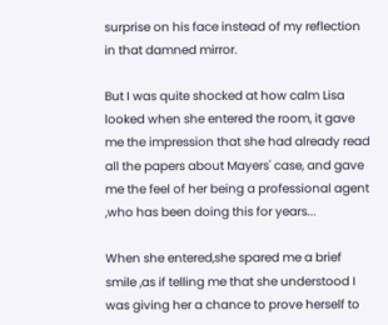surprise on his face instead of my reflection in that damned mirror.

But I was quite shocked at how calm Lisa looked when she entered the room, it gave me the impression that she had already read all the papers about Mayers' case, and gave me the feel of her being a professional agent ,who has been doing this for years...

When she entered,she spared me a brief smile ,as if telling me that she understood I was giving her a chance to prove herself to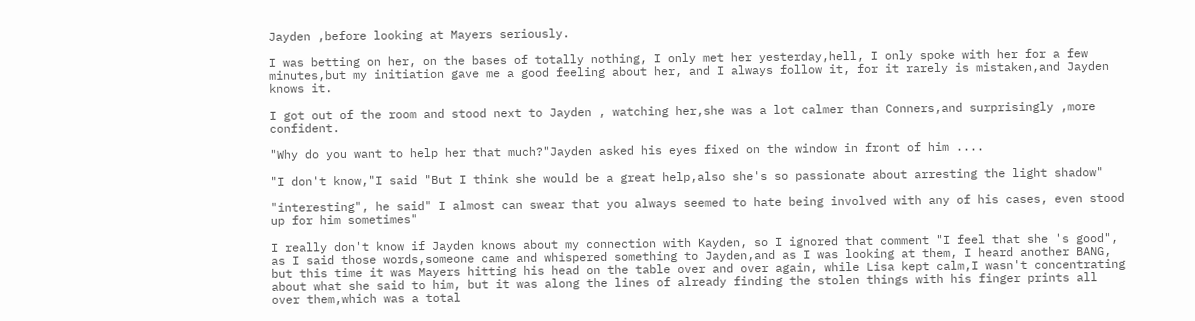Jayden ,before looking at Mayers seriously.

I was betting on her, on the bases of totally nothing, I only met her yesterday,hell, I only spoke with her for a few minutes,but my initiation gave me a good feeling about her, and I always follow it, for it rarely is mistaken,and Jayden knows it.

I got out of the room and stood next to Jayden , watching her,she was a lot calmer than Conners,and surprisingly ,more confident.

"Why do you want to help her that much?"Jayden asked his eyes fixed on the window in front of him ....

"I don't know,"I said "But I think she would be a great help,also she's so passionate about arresting the light shadow"

"interesting", he said" I almost can swear that you always seemed to hate being involved with any of his cases, even stood up for him sometimes"

I really don't know if Jayden knows about my connection with Kayden, so I ignored that comment "I feel that she 's good", as I said those words,someone came and whispered something to Jayden,and as I was looking at them, I heard another BANG, but this time it was Mayers hitting his head on the table over and over again, while Lisa kept calm,I wasn't concentrating about what she said to him, but it was along the lines of already finding the stolen things with his finger prints all over them,which was a total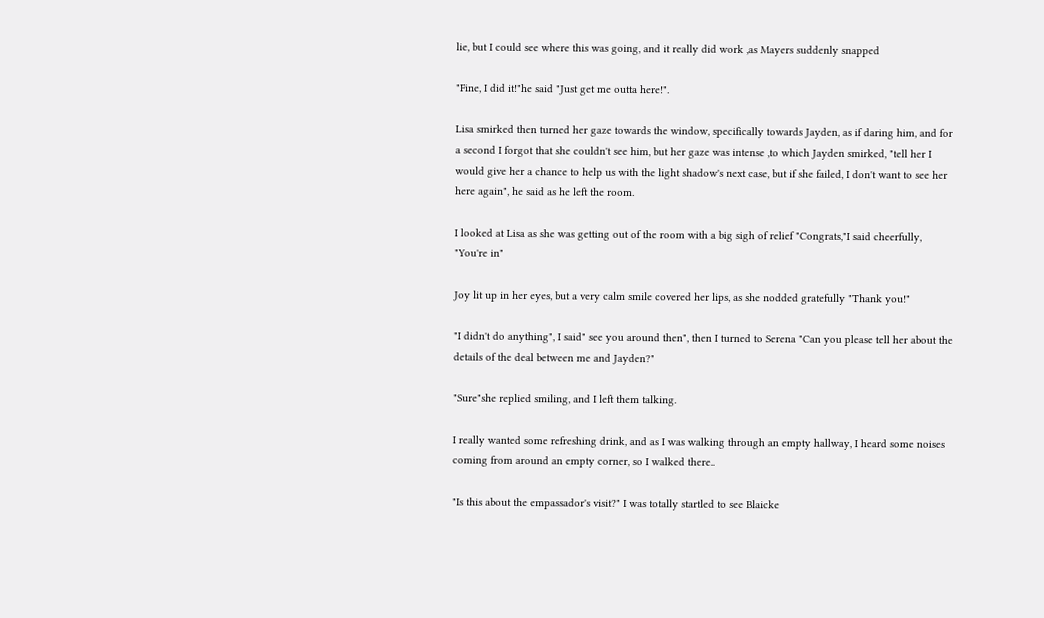lie, but I could see where this was going, and it really did work ,as Mayers suddenly snapped

"Fine, I did it!"he said "Just get me outta here!".

Lisa smirked then turned her gaze towards the window, specifically towards Jayden, as if daring him, and for a second I forgot that she couldn't see him, but her gaze was intense ,to which Jayden smirked, "tell her I would give her a chance to help us with the light shadow's next case, but if she failed, I don't want to see her here again", he said as he left the room.

I looked at Lisa as she was getting out of the room with a big sigh of relief "Congrats,"I said cheerfully, "You're in"

Joy lit up in her eyes, but a very calm smile covered her lips, as she nodded gratefully "Thank you!"

"I didn't do anything", I said" see you around then", then I turned to Serena "Can you please tell her about the details of the deal between me and Jayden?"

"Sure"she replied smiling, and I left them talking.

I really wanted some refreshing drink, and as I was walking through an empty hallway, I heard some noises coming from around an empty corner, so I walked there..

"Is this about the empassador's visit?" I was totally startled to see Blaicke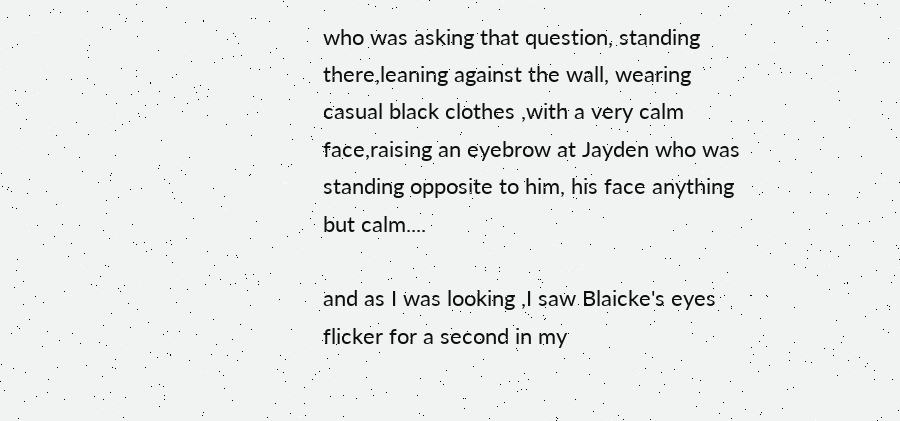who was asking that question, standing there,leaning against the wall, wearing casual black clothes ,with a very calm face,raising an eyebrow at Jayden who was standing opposite to him, his face anything but calm....

and as I was looking ,I saw Blaicke's eyes flicker for a second in my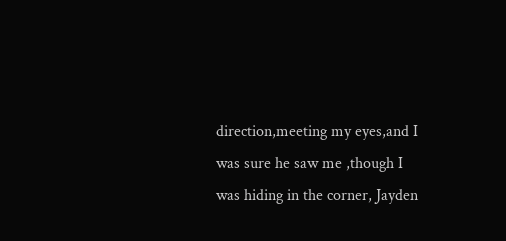direction,meeting my eyes,and I was sure he saw me ,though I was hiding in the corner, Jayden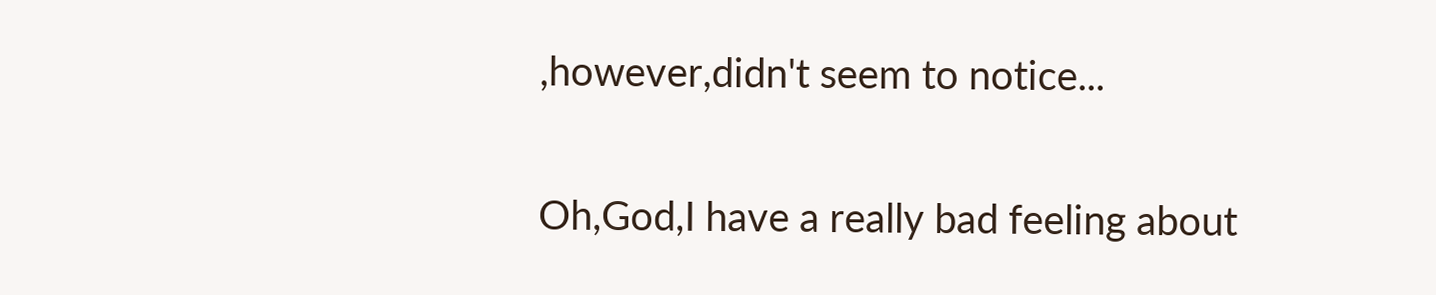,however,didn't seem to notice...

Oh,God,I have a really bad feeling about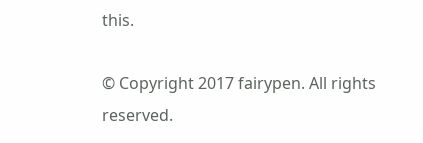this.

© Copyright 2017 fairypen. All rights reserved.